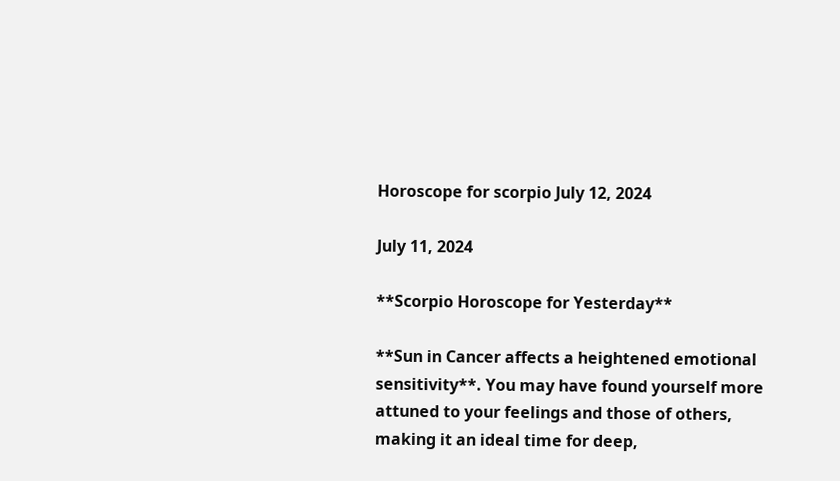Horoscope for scorpio July 12, 2024

July 11, 2024

**Scorpio Horoscope for Yesterday**

**Sun in Cancer affects a heightened emotional sensitivity**. You may have found yourself more attuned to your feelings and those of others, making it an ideal time for deep,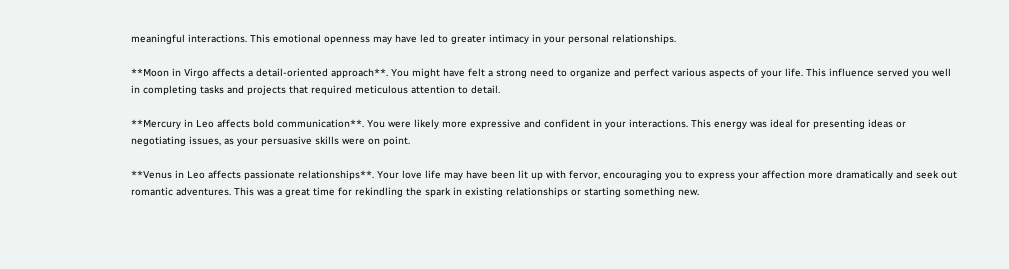meaningful interactions. This emotional openness may have led to greater intimacy in your personal relationships.

**Moon in Virgo affects a detail-oriented approach**. You might have felt a strong need to organize and perfect various aspects of your life. This influence served you well in completing tasks and projects that required meticulous attention to detail.

**Mercury in Leo affects bold communication**. You were likely more expressive and confident in your interactions. This energy was ideal for presenting ideas or negotiating issues, as your persuasive skills were on point.

**Venus in Leo affects passionate relationships**. Your love life may have been lit up with fervor, encouraging you to express your affection more dramatically and seek out romantic adventures. This was a great time for rekindling the spark in existing relationships or starting something new.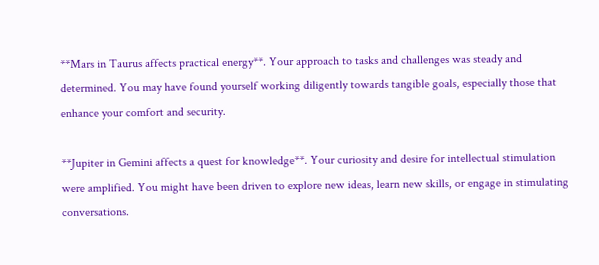**Mars in Taurus affects practical energy**. Your approach to tasks and challenges was steady and determined. You may have found yourself working diligently towards tangible goals, especially those that enhance your comfort and security.

**Jupiter in Gemini affects a quest for knowledge**. Your curiosity and desire for intellectual stimulation were amplified. You might have been driven to explore new ideas, learn new skills, or engage in stimulating conversations.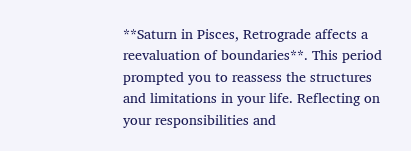**Saturn in Pisces, Retrograde affects a reevaluation of boundaries**. This period prompted you to reassess the structures and limitations in your life. Reflecting on your responsibilities and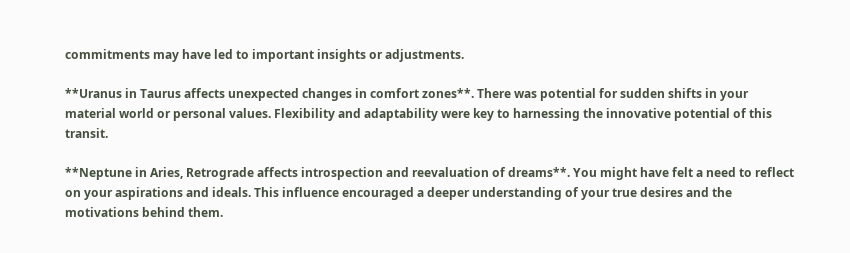commitments may have led to important insights or adjustments.

**Uranus in Taurus affects unexpected changes in comfort zones**. There was potential for sudden shifts in your material world or personal values. Flexibility and adaptability were key to harnessing the innovative potential of this transit.

**Neptune in Aries, Retrograde affects introspection and reevaluation of dreams**. You might have felt a need to reflect on your aspirations and ideals. This influence encouraged a deeper understanding of your true desires and the motivations behind them.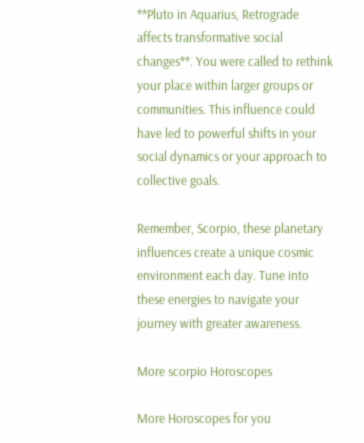**Pluto in Aquarius, Retrograde affects transformative social changes**. You were called to rethink your place within larger groups or communities. This influence could have led to powerful shifts in your social dynamics or your approach to collective goals.

Remember, Scorpio, these planetary influences create a unique cosmic environment each day. Tune into these energies to navigate your journey with greater awareness.

More scorpio Horoscopes

More Horoscopes for you